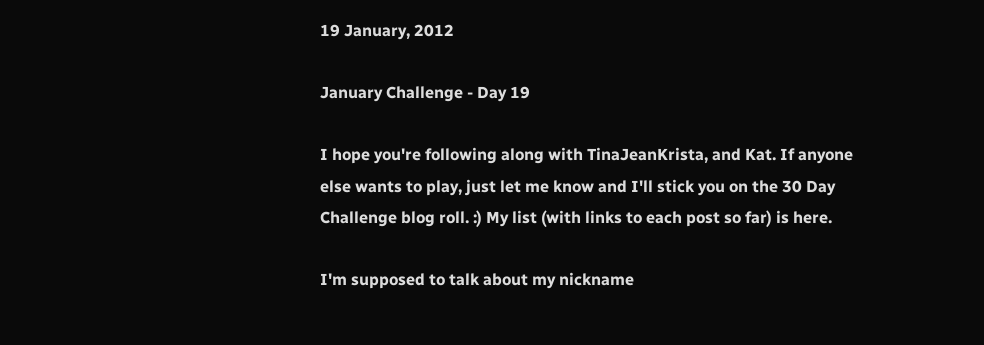19 January, 2012

January Challenge - Day 19

I hope you're following along with TinaJeanKrista, and Kat. If anyone else wants to play, just let me know and I'll stick you on the 30 Day Challenge blog roll. :) My list (with links to each post so far) is here.

I'm supposed to talk about my nickname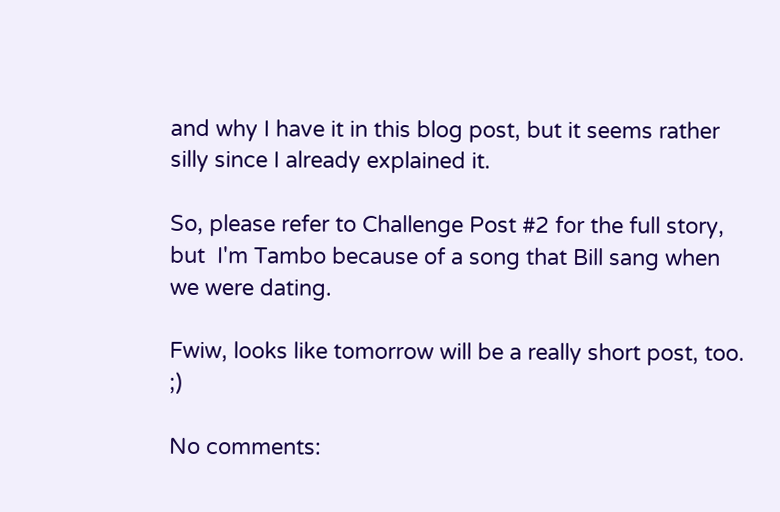and why I have it in this blog post, but it seems rather silly since I already explained it.

So, please refer to Challenge Post #2 for the full story, but  I'm Tambo because of a song that Bill sang when we were dating.

Fwiw, looks like tomorrow will be a really short post, too. ;)

No comments: